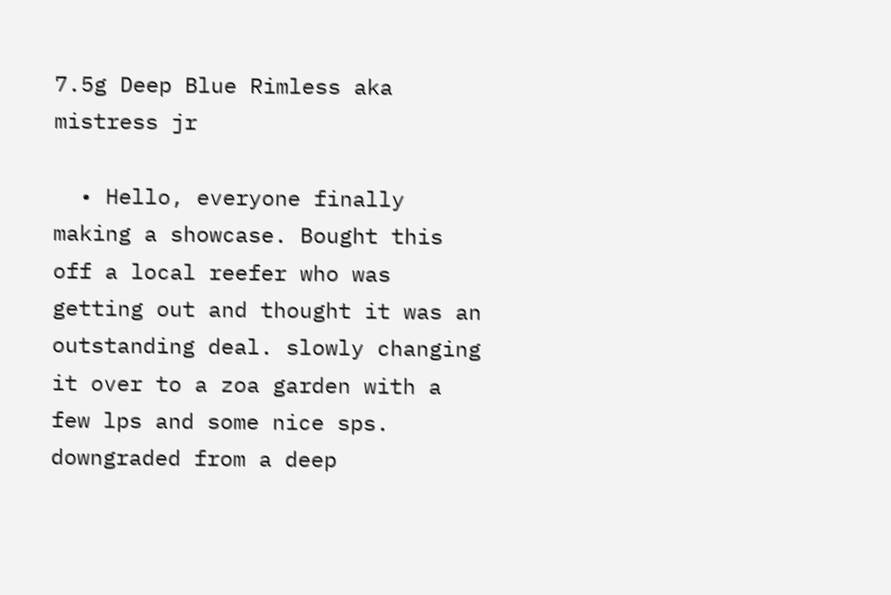7.5g Deep Blue Rimless aka mistress jr

  • Hello, everyone finally making a showcase. Bought this off a local reefer who was getting out and thought it was an outstanding deal. slowly changing it over to a zoa garden with a few lps and some nice sps. downgraded from a deep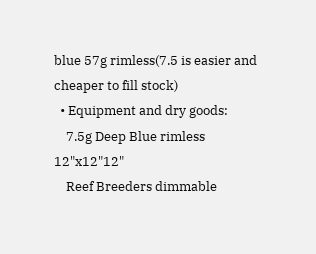blue 57g rimless(7.5 is easier and cheaper to fill stock)
  • Equipment and dry goods:
    7.5g Deep Blue rimless 12"x12"12"
    Reef Breeders dimmable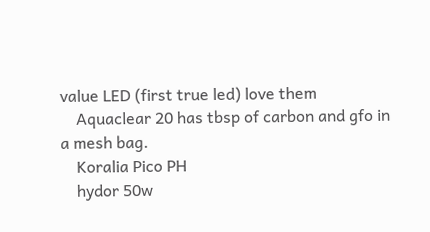value LED (first true led) love them
    Aquaclear 20 has tbsp of carbon and gfo in a mesh bag.
    Koralia Pico PH
    hydor 50w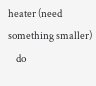heater (need something smaller)
    do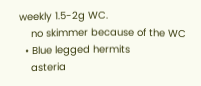weekly 1.5-2g WC.
    no skimmer because of the WC
  • Blue legged hermits
    asteria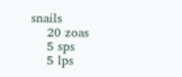snails
    20 zoas
    5 sps
    5 lps